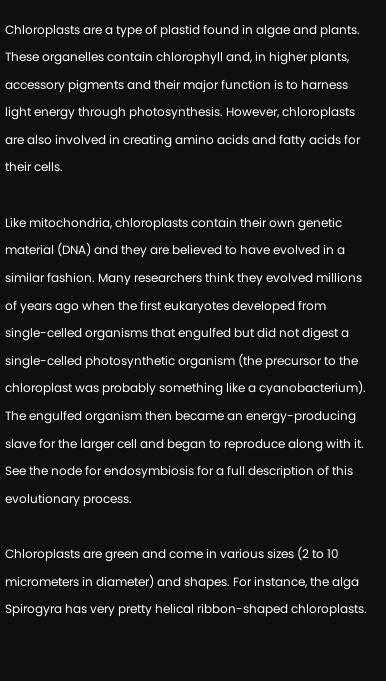Chloroplasts are a type of plastid found in algae and plants. These organelles contain chlorophyll and, in higher plants, accessory pigments and their major function is to harness light energy through photosynthesis. However, chloroplasts are also involved in creating amino acids and fatty acids for their cells.

Like mitochondria, chloroplasts contain their own genetic material (DNA) and they are believed to have evolved in a similar fashion. Many researchers think they evolved millions of years ago when the first eukaryotes developed from single-celled organisms that engulfed but did not digest a single-celled photosynthetic organism (the precursor to the chloroplast was probably something like a cyanobacterium). The engulfed organism then became an energy-producing slave for the larger cell and began to reproduce along with it. See the node for endosymbiosis for a full description of this evolutionary process.

Chloroplasts are green and come in various sizes (2 to 10 micrometers in diameter) and shapes. For instance, the alga Spirogyra has very pretty helical ribbon-shaped chloroplasts.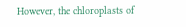However, the chloroplasts of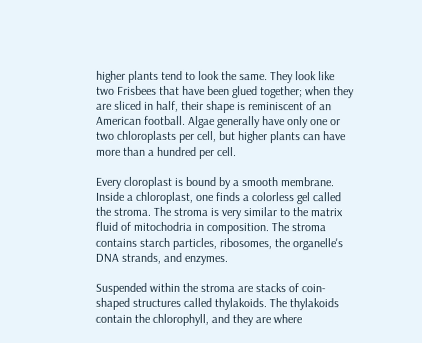higher plants tend to look the same. They look like two Frisbees that have been glued together; when they are sliced in half, their shape is reminiscent of an American football. Algae generally have only one or two chloroplasts per cell, but higher plants can have more than a hundred per cell.

Every cloroplast is bound by a smooth membrane. Inside a chloroplast, one finds a colorless gel called the stroma. The stroma is very similar to the matrix fluid of mitochodria in composition. The stroma contains starch particles, ribosomes, the organelle's DNA strands, and enzymes.

Suspended within the stroma are stacks of coin-shaped structures called thylakoids. The thylakoids contain the chlorophyll, and they are where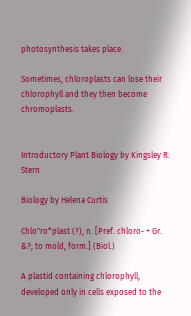photosynthesis takes place.

Sometimes, chloroplasts can lose their chlorophyll and they then become chromoplasts.


Introductory Plant Biology by Kingsley R. Stern

Biology by Helena Curtis

Chlo"ro*plast (?), n. [Pref. chloro- + Gr. &?; to mold, form.] (Biol.)

A plastid containing chlorophyll, developed only in cells exposed to the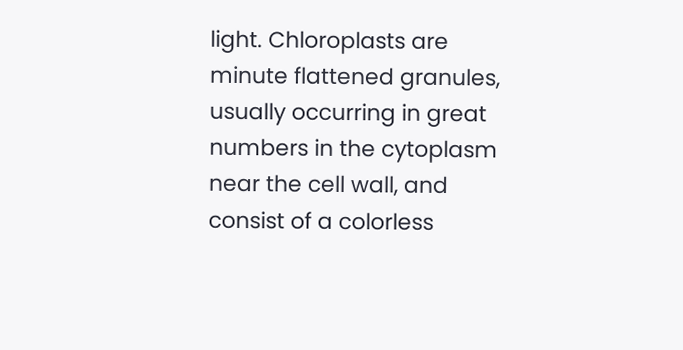light. Chloroplasts are minute flattened granules, usually occurring in great numbers in the cytoplasm near the cell wall, and consist of a colorless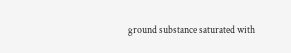ground substance saturated with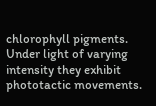chlorophyll pigments. Under light of varying intensity they exhibit phototactic movements.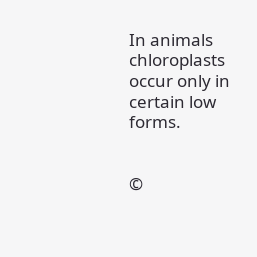In animals chloroplasts occur only in certain low forms.


©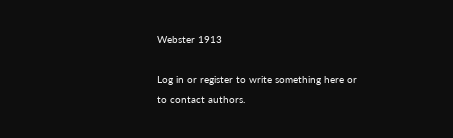Webster 1913

Log in or register to write something here or to contact authors.